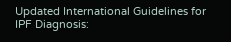Updated International Guidelines for IPF Diagnosis: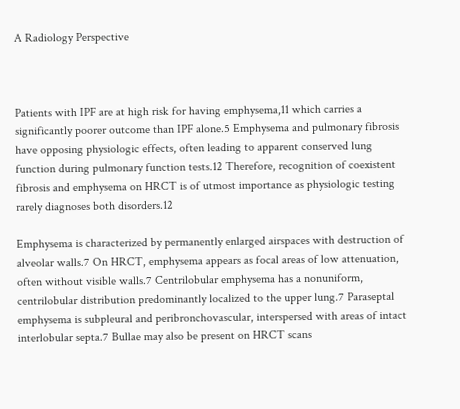A Radiology Perspective



Patients with IPF are at high risk for having emphysema,11 which carries a significantly poorer outcome than IPF alone.5 Emphysema and pulmonary fibrosis have opposing physiologic effects, often leading to apparent conserved lung function during pulmonary function tests.12 Therefore, recognition of coexistent fibrosis and emphysema on HRCT is of utmost importance as physiologic testing rarely diagnoses both disorders.12

Emphysema is characterized by permanently enlarged airspaces with destruction of alveolar walls.7 On HRCT, emphysema appears as focal areas of low attenuation, often without visible walls.7 Centrilobular emphysema has a nonuniform, centrilobular distribution predominantly localized to the upper lung.7 Paraseptal emphysema is subpleural and peribronchovascular, interspersed with areas of intact interlobular septa.7 Bullae may also be present on HRCT scans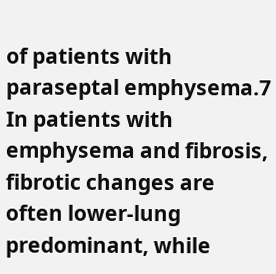of patients with paraseptal emphysema.7 In patients with emphysema and fibrosis, fibrotic changes are often lower-lung predominant, while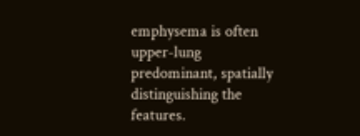emphysema is often upper-lung predominant, spatially distinguishing the features.